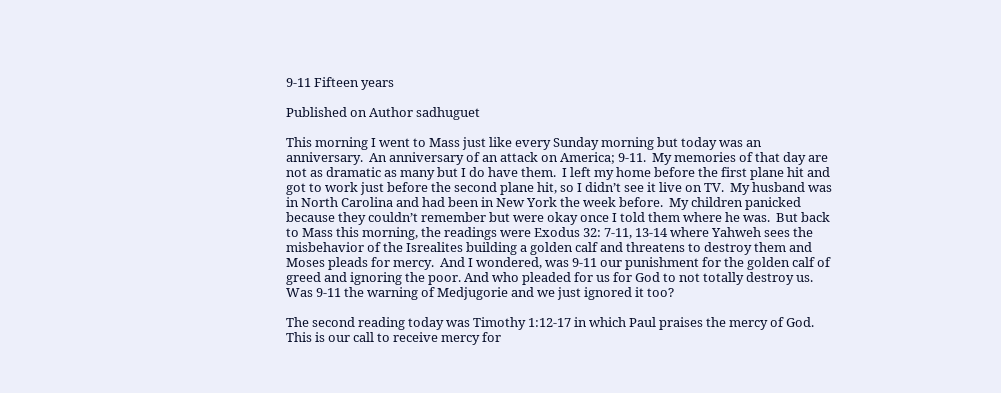9-11 Fifteen years

Published on Author sadhuguet

This morning I went to Mass just like every Sunday morning but today was an anniversary.  An anniversary of an attack on America; 9-11.  My memories of that day are not as dramatic as many but I do have them.  I left my home before the first plane hit and got to work just before the second plane hit, so I didn’t see it live on TV.  My husband was in North Carolina and had been in New York the week before.  My children panicked because they couldn’t remember but were okay once I told them where he was.  But back to Mass this morning, the readings were Exodus 32: 7-11, 13-14 where Yahweh sees the misbehavior of the Isrealites building a golden calf and threatens to destroy them and Moses pleads for mercy.  And I wondered, was 9-11 our punishment for the golden calf of greed and ignoring the poor. And who pleaded for us for God to not totally destroy us.  Was 9-11 the warning of Medjugorie and we just ignored it too?

The second reading today was Timothy 1:12-17 in which Paul praises the mercy of God.  This is our call to receive mercy for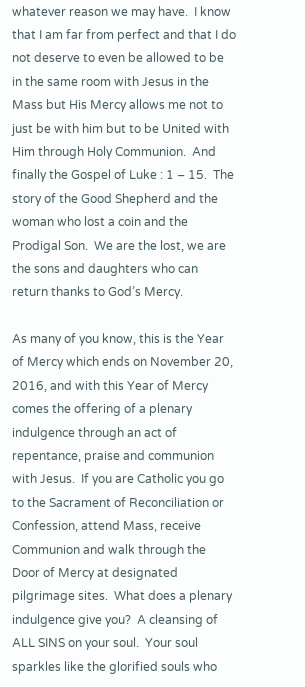whatever reason we may have.  I know that I am far from perfect and that I do not deserve to even be allowed to be in the same room with Jesus in the Mass but His Mercy allows me not to just be with him but to be United with Him through Holy Communion.  And finally the Gospel of Luke : 1 – 15.  The story of the Good Shepherd and the woman who lost a coin and the Prodigal Son.  We are the lost, we are the sons and daughters who can return thanks to God’s Mercy.

As many of you know, this is the Year of Mercy which ends on November 20, 2016, and with this Year of Mercy comes the offering of a plenary indulgence through an act of repentance, praise and communion with Jesus.  If you are Catholic you go to the Sacrament of Reconciliation or Confession, attend Mass, receive Communion and walk through the Door of Mercy at designated pilgrimage sites.  What does a plenary indulgence give you?  A cleansing of ALL SINS on your soul.  Your soul sparkles like the glorified souls who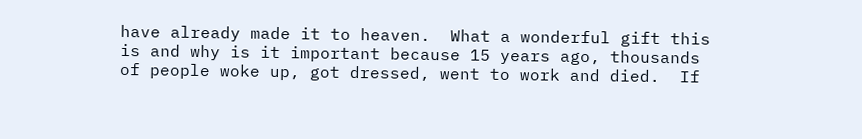have already made it to heaven.  What a wonderful gift this is and why is it important because 15 years ago, thousands of people woke up, got dressed, went to work and died.  If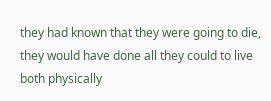they had known that they were going to die, they would have done all they could to live both physically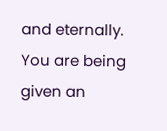and eternally.  You are being given an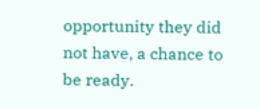opportunity they did not have, a chance to be ready.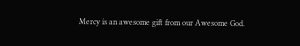Mercy is an awesome gift from our Awesome God.